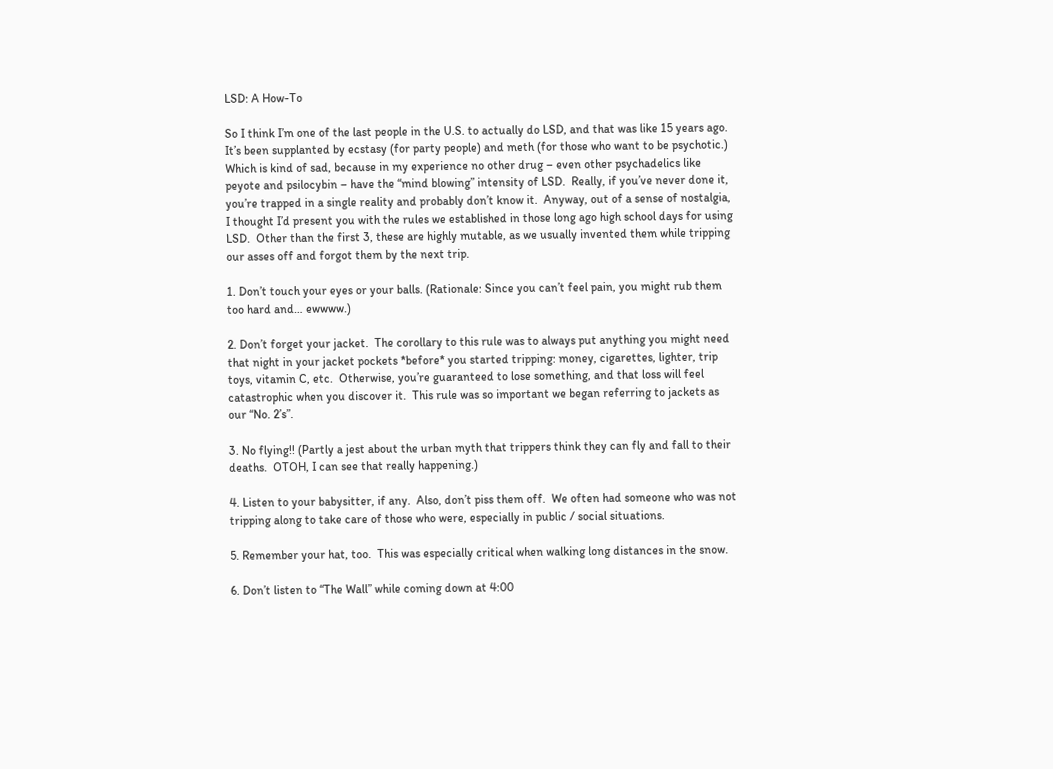LSD: A How-To

So I think I’m one of the last people in the U.S. to actually do LSD, and that was like 15 years ago.  It’s been supplanted by ecstasy (for party people) and meth (for those who want to be psychotic.)  Which is kind of sad, because in my experience no other drug – even other psychadelics like peyote and psilocybin – have the “mind blowing” intensity of LSD.  Really, if you’ve never done it, you’re trapped in a single reality and probably don’t know it.  Anyway, out of a sense of nostalgia, I thought I’d present you with the rules we established in those long ago high school days for using LSD.  Other than the first 3, these are highly mutable, as we usually invented them while tripping our asses off and forgot them by the next trip.

1. Don’t touch your eyes or your balls. (Rationale: Since you can’t feel pain, you might rub them too hard and… ewwww.)

2. Don’t forget your jacket.  The corollary to this rule was to always put anything you might need that night in your jacket pockets *before* you started tripping: money, cigarettes, lighter, trip toys, vitamin C, etc.  Otherwise, you’re guaranteed to lose something, and that loss will feel catastrophic when you discover it.  This rule was so important we began referring to jackets as our “No. 2’s”.

3. No flying!! (Partly a jest about the urban myth that trippers think they can fly and fall to their deaths.  OTOH, I can see that really happening.)

4. Listen to your babysitter, if any.  Also, don’t piss them off.  We often had someone who was not tripping along to take care of those who were, especially in public / social situations.

5. Remember your hat, too.  This was especially critical when walking long distances in the snow.

6. Don’t listen to “The Wall” while coming down at 4:00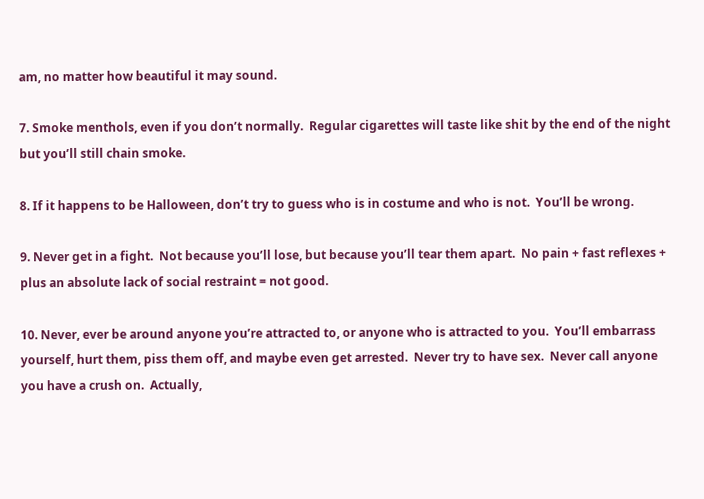am, no matter how beautiful it may sound.

7. Smoke menthols, even if you don’t normally.  Regular cigarettes will taste like shit by the end of the night but you’ll still chain smoke.

8. If it happens to be Halloween, don’t try to guess who is in costume and who is not.  You’ll be wrong.

9. Never get in a fight.  Not because you’ll lose, but because you’ll tear them apart.  No pain + fast reflexes + plus an absolute lack of social restraint = not good.

10. Never, ever be around anyone you’re attracted to, or anyone who is attracted to you.  You’ll embarrass yourself, hurt them, piss them off, and maybe even get arrested.  Never try to have sex.  Never call anyone you have a crush on.  Actually,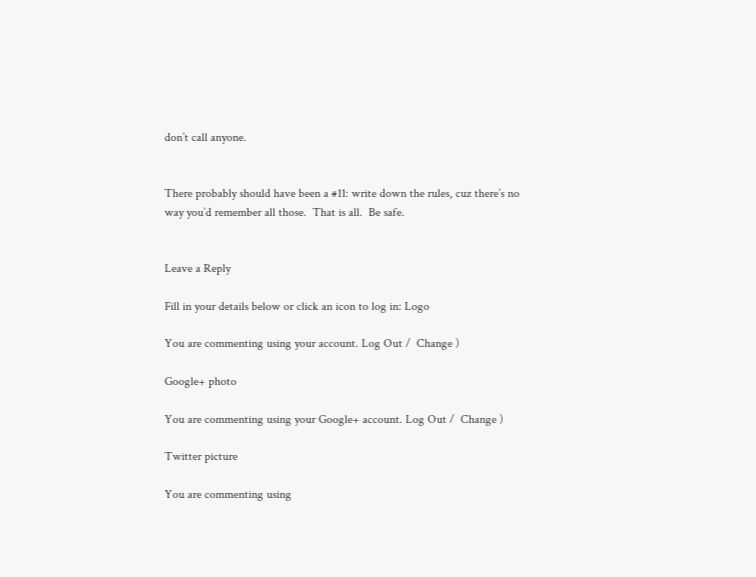don’t call anyone.


There probably should have been a #11: write down the rules, cuz there’s no way you’d remember all those.  That is all.  Be safe.


Leave a Reply

Fill in your details below or click an icon to log in: Logo

You are commenting using your account. Log Out /  Change )

Google+ photo

You are commenting using your Google+ account. Log Out /  Change )

Twitter picture

You are commenting using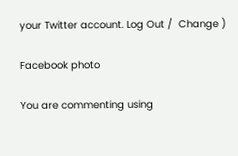your Twitter account. Log Out /  Change )

Facebook photo

You are commenting using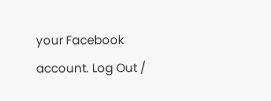your Facebook account. Log Out /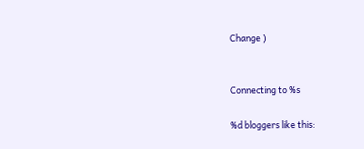Change )


Connecting to %s

%d bloggers like this: